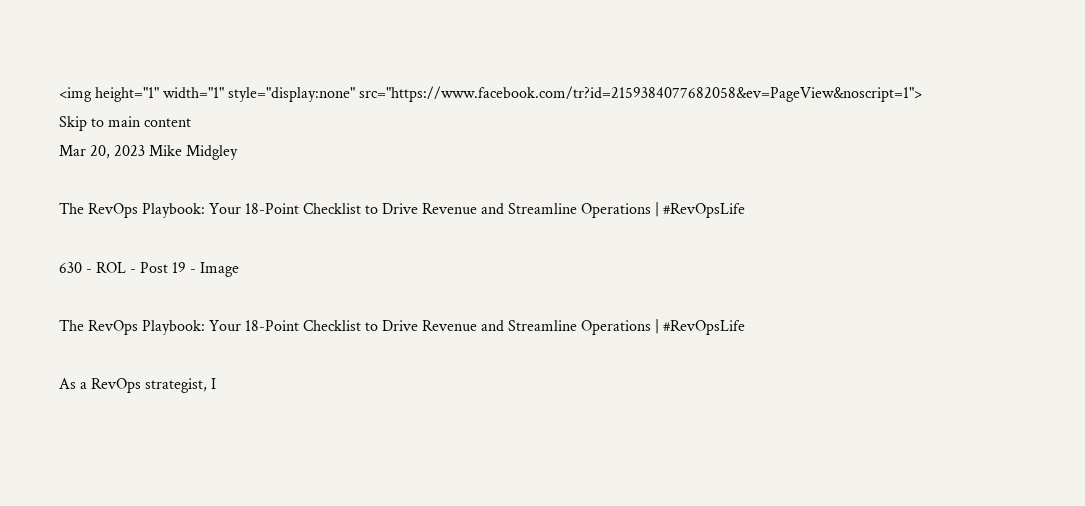<img height="1" width="1" style="display:none" src="https://www.facebook.com/tr?id=2159384077682058&ev=PageView&noscript=1">
Skip to main content
Mar 20, 2023 Mike Midgley

The RevOps Playbook: Your 18-Point Checklist to Drive Revenue and Streamline Operations | #RevOpsLife

630 - ROL - Post 19 - Image

The RevOps Playbook: Your 18-Point Checklist to Drive Revenue and Streamline Operations | #RevOpsLife

As a RevOps strategist, I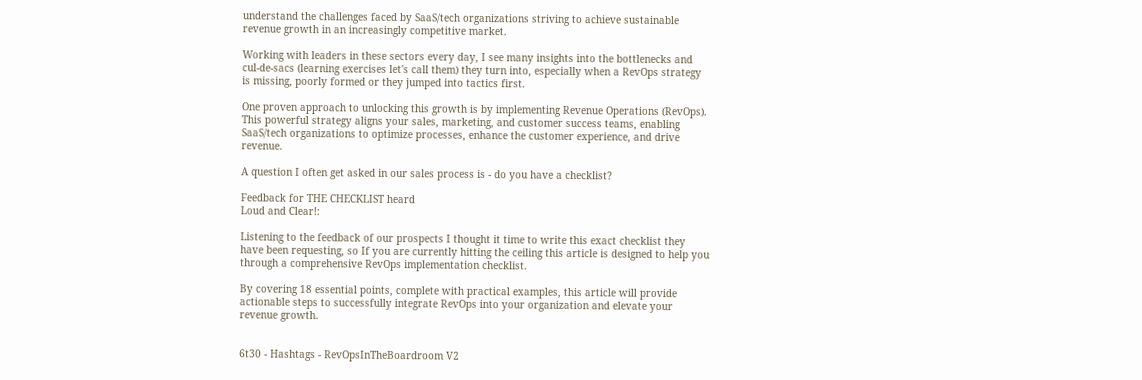understand the challenges faced by SaaS/tech organizations striving to achieve sustainable revenue growth in an increasingly competitive market.

Working with leaders in these sectors every day, I see many insights into the bottlenecks and cul-de-sacs (learning exercises let's call them) they turn into, especially when a RevOps strategy is missing, poorly formed or they jumped into tactics first.

One proven approach to unlocking this growth is by implementing Revenue Operations (RevOps). This powerful strategy aligns your sales, marketing, and customer success teams, enabling SaaS/tech organizations to optimize processes, enhance the customer experience, and drive revenue.

A question I often get asked in our sales process is - do you have a checklist?

Feedback for THE CHECKLIST heard
Loud and Clear!:

Listening to the feedback of our prospects I thought it time to write this exact checklist they have been requesting, so If you are currently hitting the ceiling this article is designed to help you through a comprehensive RevOps implementation checklist.

By covering 18 essential points, complete with practical examples, this article will provide actionable steps to successfully integrate RevOps into your organization and elevate your revenue growth.


6t30 - Hashtags - RevOpsInTheBoardroom V2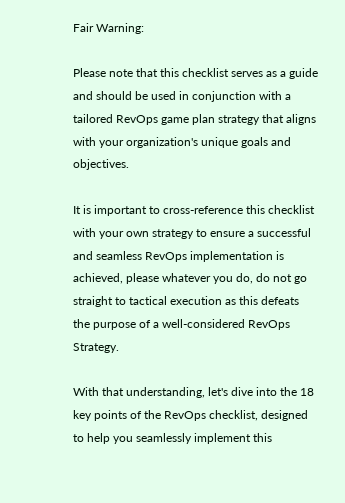Fair Warning:

Please note that this checklist serves as a guide and should be used in conjunction with a tailored RevOps game plan strategy that aligns with your organization's unique goals and objectives.

It is important to cross-reference this checklist with your own strategy to ensure a successful and seamless RevOps implementation is achieved, please whatever you do, do not go straight to tactical execution as this defeats the purpose of a well-considered RevOps Strategy.

With that understanding, let's dive into the 18 key points of the RevOps checklist, designed to help you seamlessly implement this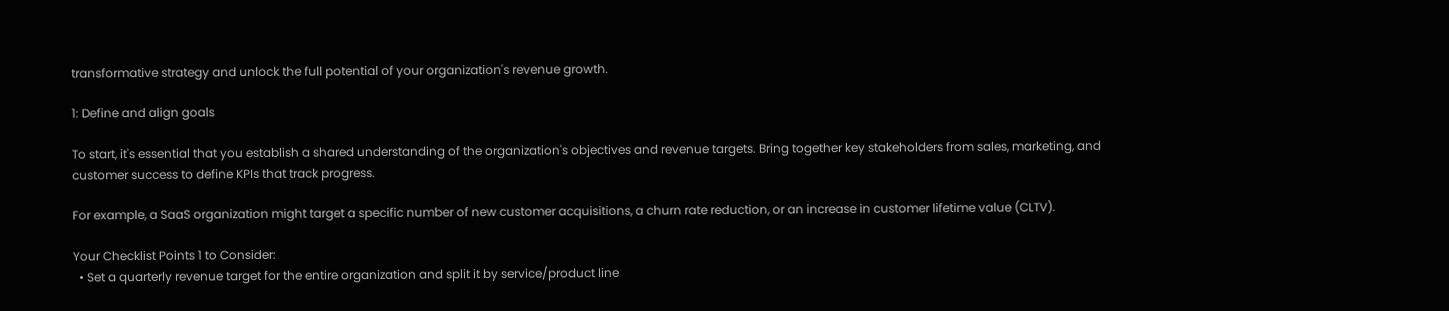transformative strategy and unlock the full potential of your organization's revenue growth.

1: Define and align goals

To start, it's essential that you establish a shared understanding of the organization's objectives and revenue targets. Bring together key stakeholders from sales, marketing, and customer success to define KPIs that track progress.

For example, a SaaS organization might target a specific number of new customer acquisitions, a churn rate reduction, or an increase in customer lifetime value (CLTV).

Your Checklist Points 1 to Consider:
  • Set a quarterly revenue target for the entire organization and split it by service/product line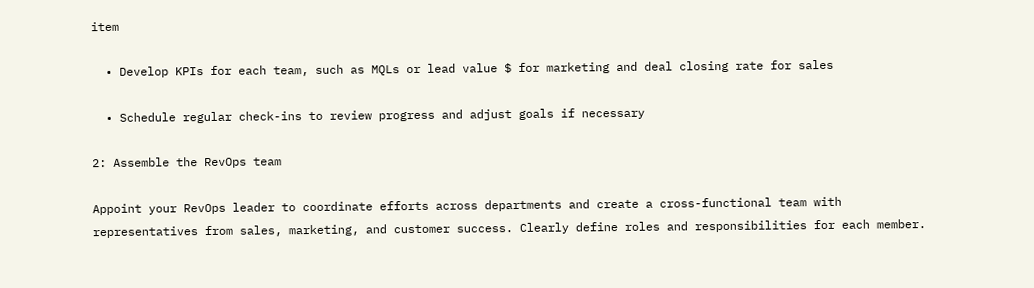item

  • Develop KPIs for each team, such as MQLs or lead value $ for marketing and deal closing rate for sales

  • Schedule regular check-ins to review progress and adjust goals if necessary

2: Assemble the RevOps team

Appoint your RevOps leader to coordinate efforts across departments and create a cross-functional team with representatives from sales, marketing, and customer success. Clearly define roles and responsibilities for each member.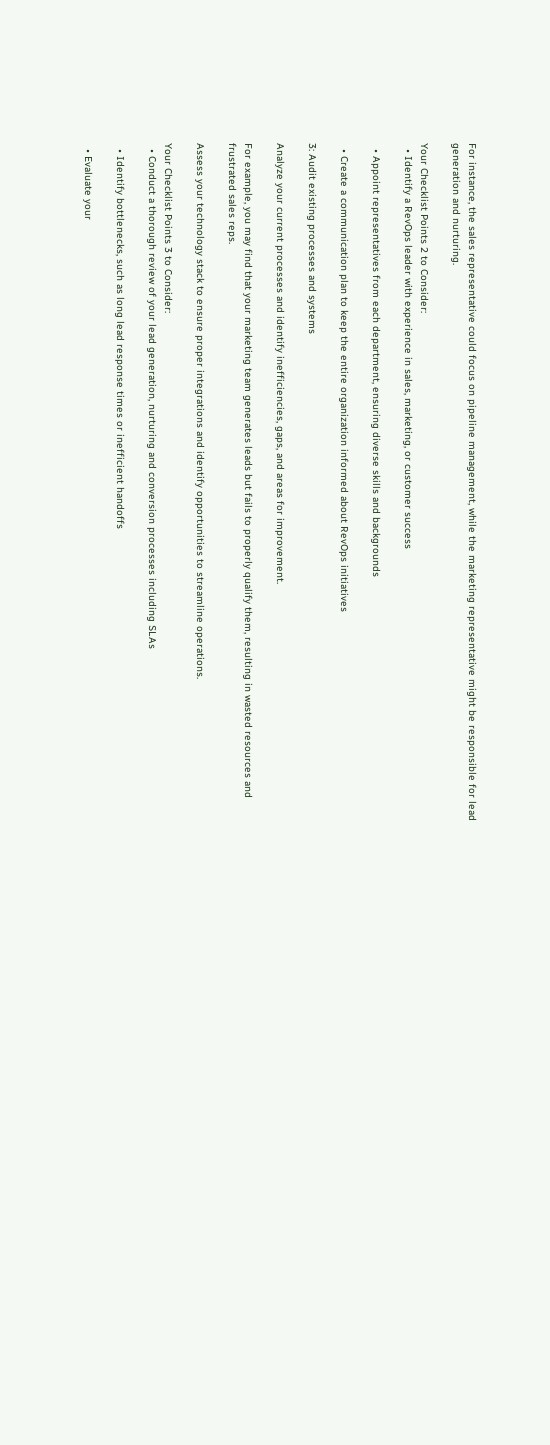For instance, the sales representative could focus on pipeline management, while the marketing representative might be responsible for lead generation and nurturing.

Your Checklist Points 2 to Consider:
  • Identify a RevOps leader with experience in sales, marketing, or customer success

  • Appoint representatives from each department, ensuring diverse skills and backgrounds

  • Create a communication plan to keep the entire organization informed about RevOps initiatives

3: Audit existing processes and systems

Analyze your current processes and identify inefficiencies, gaps, and areas for improvement.

For example, you may find that your marketing team generates leads but fails to properly qualify them, resulting in wasted resources and frustrated sales reps.

Assess your technology stack to ensure proper integrations and identify opportunities to streamline operations.

Your Checklist Points 3 to Consider:
  • Conduct a thorough review of your lead generation, nurturing and conversion processes including SLAs

  • Identify bottlenecks, such as long lead response times or inefficient handoffs

  • Evaluate your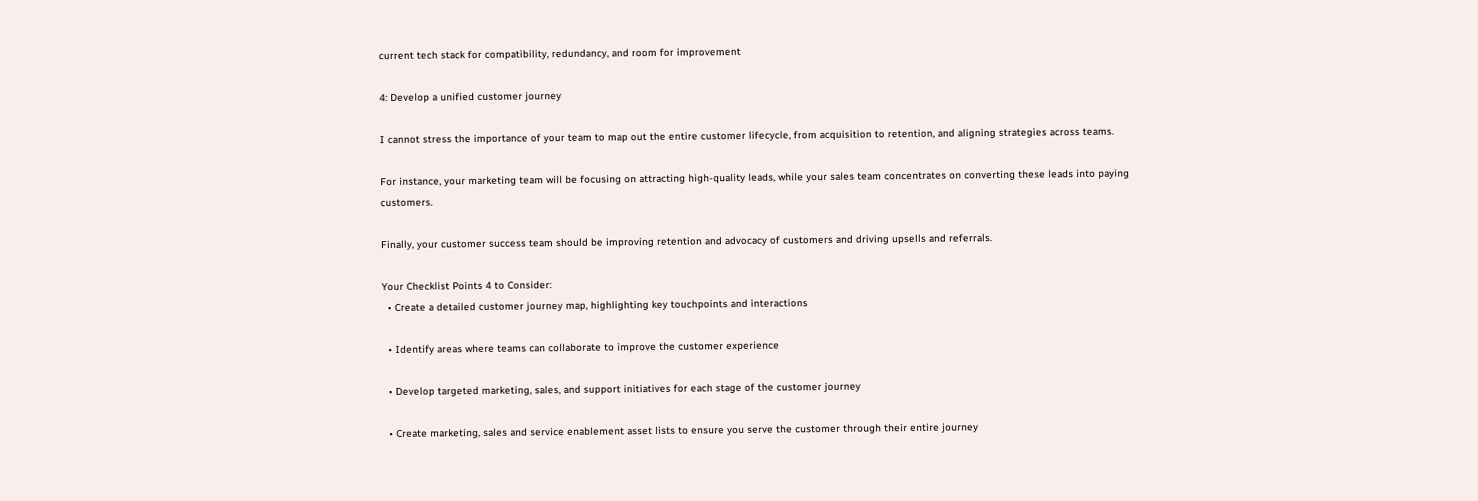current tech stack for compatibility, redundancy, and room for improvement

4: Develop a unified customer journey

I cannot stress the importance of your team to map out the entire customer lifecycle, from acquisition to retention, and aligning strategies across teams.

For instance, your marketing team will be focusing on attracting high-quality leads, while your sales team concentrates on converting these leads into paying customers.

Finally, your customer success team should be improving retention and advocacy of customers and driving upsells and referrals.

Your Checklist Points 4 to Consider:
  • Create a detailed customer journey map, highlighting key touchpoints and interactions

  • Identify areas where teams can collaborate to improve the customer experience

  • Develop targeted marketing, sales, and support initiatives for each stage of the customer journey

  • Create marketing, sales and service enablement asset lists to ensure you serve the customer through their entire journey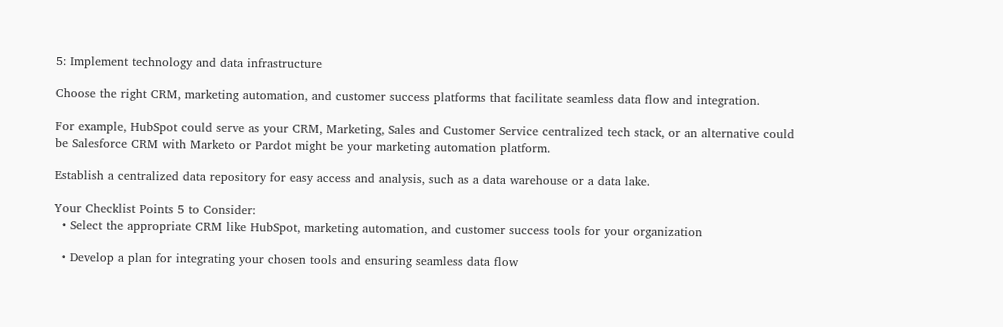5: Implement technology and data infrastructure

Choose the right CRM, marketing automation, and customer success platforms that facilitate seamless data flow and integration.

For example, HubSpot could serve as your CRM, Marketing, Sales and Customer Service centralized tech stack, or an alternative could be Salesforce CRM with Marketo or Pardot might be your marketing automation platform.

Establish a centralized data repository for easy access and analysis, such as a data warehouse or a data lake.

Your Checklist Points 5 to Consider:
  • Select the appropriate CRM like HubSpot, marketing automation, and customer success tools for your organization

  • Develop a plan for integrating your chosen tools and ensuring seamless data flow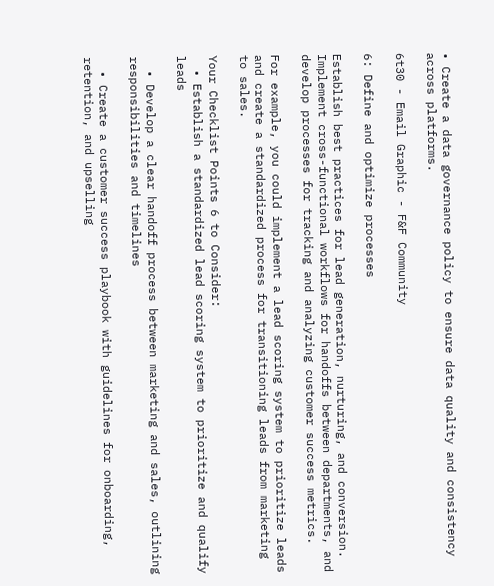• Create a data governance policy to ensure data quality and consistency across platforms.

6t30 - Email Graphic - F&F Community

6: Define and optimize processes

Establish best practices for lead generation, nurturing, and conversion. Implement cross-functional workflows for handoffs between departments, and develop processes for tracking and analyzing customer success metrics.

For example, you could implement a lead scoring system to prioritize leads and create a standardized process for transitioning leads from marketing to sales.

Your Checklist Points 6 to Consider:
  • Establish a standardized lead scoring system to prioritize and qualify leads

  • Develop a clear handoff process between marketing and sales, outlining responsibilities and timelines

  • Create a customer success playbook with guidelines for onboarding, retention, and upselling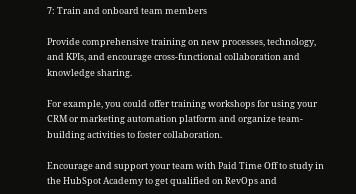7: Train and onboard team members

Provide comprehensive training on new processes, technology, and KPIs, and encourage cross-functional collaboration and knowledge sharing.

For example, you could offer training workshops for using your CRM or marketing automation platform and organize team-building activities to foster collaboration.

Encourage and support your team with Paid Time Off to study in the HubSpot Academy to get qualified on RevOps and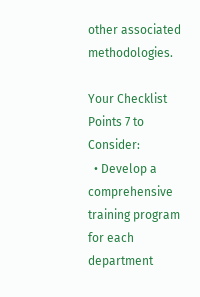other associated methodologies.

Your Checklist Points 7 to Consider:
  • Develop a comprehensive training program for each department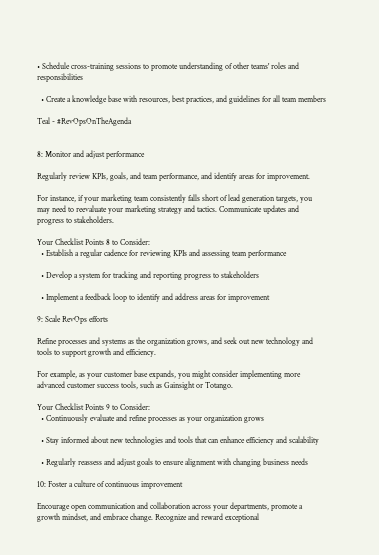• Schedule cross-training sessions to promote understanding of other teams' roles and responsibilities

  • Create a knowledge base with resources, best practices, and guidelines for all team members

Teal - #RevOpsOnTheAgenda


8: Monitor and adjust performance

Regularly review KPIs, goals, and team performance, and identify areas for improvement.

For instance, if your marketing team consistently falls short of lead generation targets, you may need to reevaluate your marketing strategy and tactics. Communicate updates and progress to stakeholders.

Your Checklist Points 8 to Consider:
  • Establish a regular cadence for reviewing KPIs and assessing team performance

  • Develop a system for tracking and reporting progress to stakeholders

  • Implement a feedback loop to identify and address areas for improvement

9: Scale RevOps efforts

Refine processes and systems as the organization grows, and seek out new technology and tools to support growth and efficiency.

For example, as your customer base expands, you might consider implementing more advanced customer success tools, such as Gainsight or Totango.

Your Checklist Points 9 to Consider:
  • Continuously evaluate and refine processes as your organization grows

  • Stay informed about new technologies and tools that can enhance efficiency and scalability

  • Regularly reassess and adjust goals to ensure alignment with changing business needs

10: Foster a culture of continuous improvement

Encourage open communication and collaboration across your departments, promote a growth mindset, and embrace change. Recognize and reward exceptional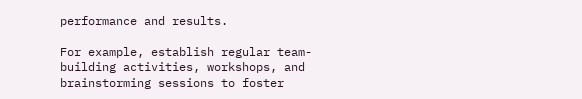performance and results.

For example, establish regular team-building activities, workshops, and brainstorming sessions to foster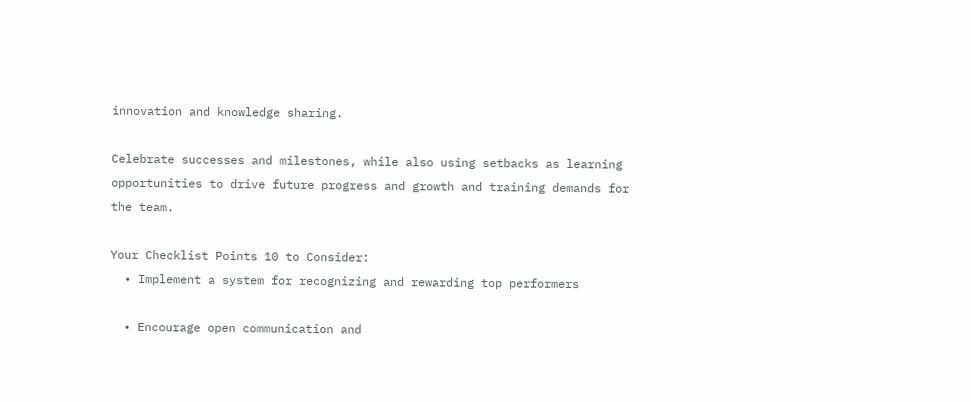innovation and knowledge sharing.

Celebrate successes and milestones, while also using setbacks as learning opportunities to drive future progress and growth and training demands for the team.

Your Checklist Points 10 to Consider:
  • Implement a system for recognizing and rewarding top performers

  • Encourage open communication and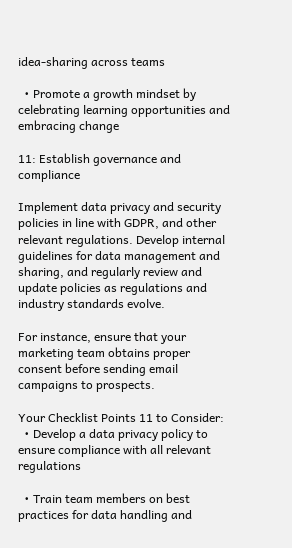idea-sharing across teams

  • Promote a growth mindset by celebrating learning opportunities and embracing change

11: Establish governance and compliance

Implement data privacy and security policies in line with GDPR, and other relevant regulations. Develop internal guidelines for data management and sharing, and regularly review and update policies as regulations and industry standards evolve.

For instance, ensure that your marketing team obtains proper consent before sending email campaigns to prospects.

Your Checklist Points 11 to Consider:
  • Develop a data privacy policy to ensure compliance with all relevant regulations

  • Train team members on best practices for data handling and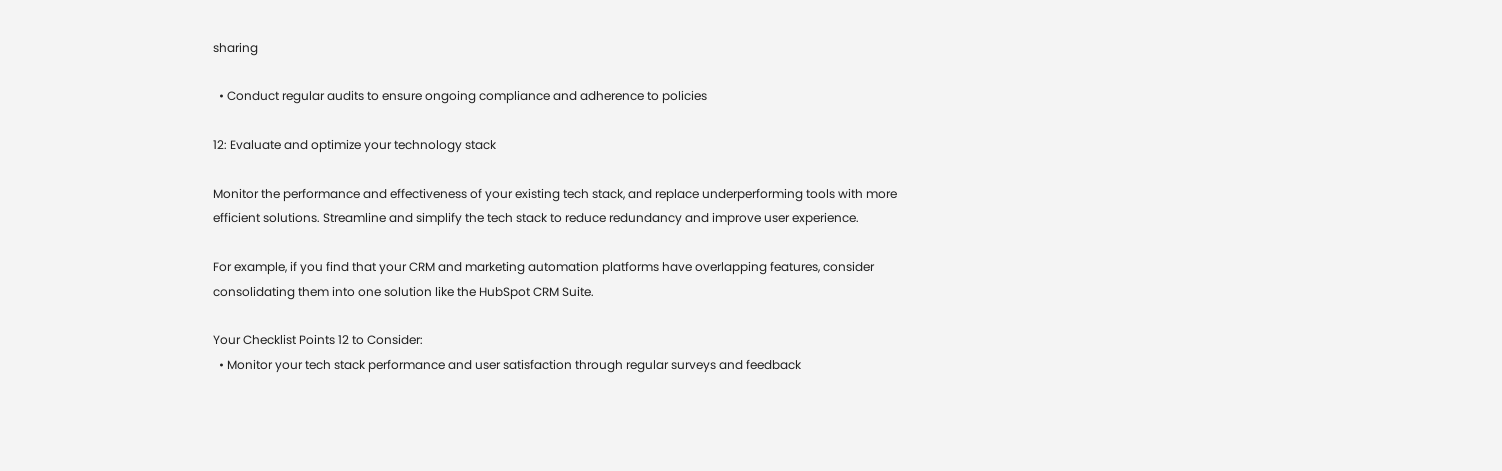sharing

  • Conduct regular audits to ensure ongoing compliance and adherence to policies

12: Evaluate and optimize your technology stack

Monitor the performance and effectiveness of your existing tech stack, and replace underperforming tools with more efficient solutions. Streamline and simplify the tech stack to reduce redundancy and improve user experience.

For example, if you find that your CRM and marketing automation platforms have overlapping features, consider consolidating them into one solution like the HubSpot CRM Suite.

Your Checklist Points 12 to Consider:
  • Monitor your tech stack performance and user satisfaction through regular surveys and feedback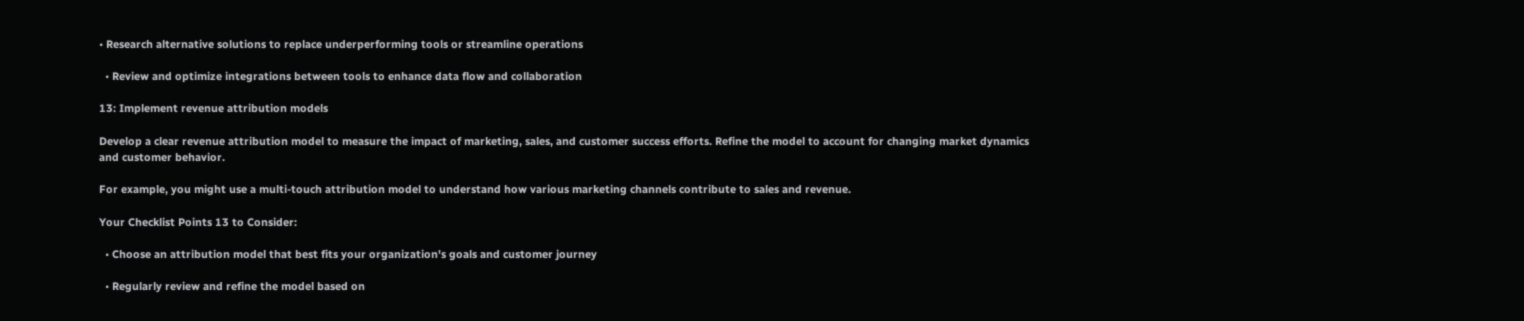• Research alternative solutions to replace underperforming tools or streamline operations

  • Review and optimize integrations between tools to enhance data flow and collaboration

13: Implement revenue attribution models

Develop a clear revenue attribution model to measure the impact of marketing, sales, and customer success efforts. Refine the model to account for changing market dynamics and customer behavior.

For example, you might use a multi-touch attribution model to understand how various marketing channels contribute to sales and revenue.

Your Checklist Points 13 to Consider:

  • Choose an attribution model that best fits your organization's goals and customer journey

  • Regularly review and refine the model based on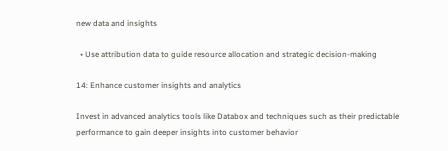new data and insights

  • Use attribution data to guide resource allocation and strategic decision-making

14: Enhance customer insights and analytics

Invest in advanced analytics tools like Databox and techniques such as their predictable performance to gain deeper insights into customer behavior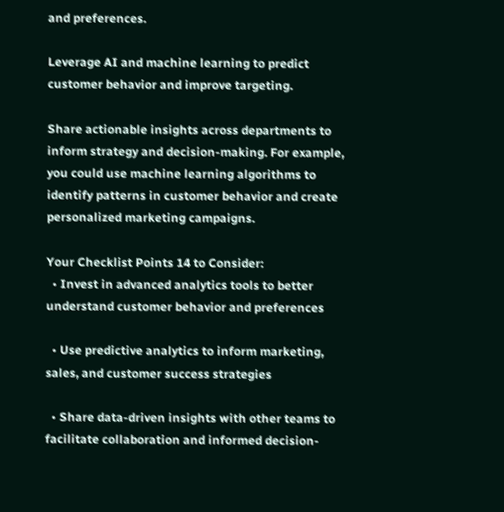and preferences.

Leverage AI and machine learning to predict customer behavior and improve targeting.

Share actionable insights across departments to inform strategy and decision-making. For example, you could use machine learning algorithms to identify patterns in customer behavior and create personalized marketing campaigns.

Your Checklist Points 14 to Consider:
  • Invest in advanced analytics tools to better understand customer behavior and preferences

  • Use predictive analytics to inform marketing, sales, and customer success strategies

  • Share data-driven insights with other teams to facilitate collaboration and informed decision-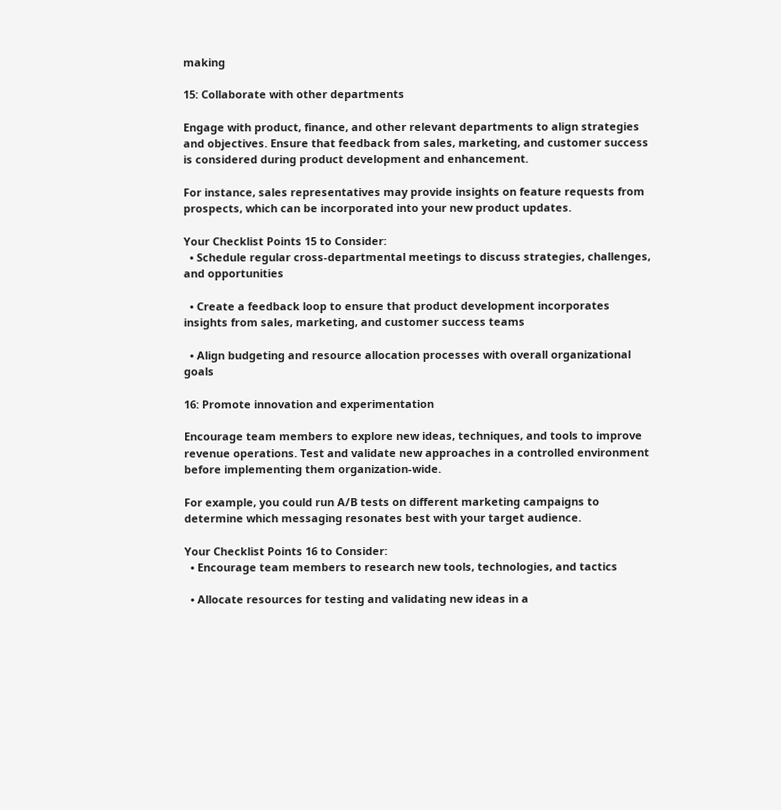making

15: Collaborate with other departments

Engage with product, finance, and other relevant departments to align strategies and objectives. Ensure that feedback from sales, marketing, and customer success is considered during product development and enhancement.

For instance, sales representatives may provide insights on feature requests from prospects, which can be incorporated into your new product updates.

Your Checklist Points 15 to Consider:
  • Schedule regular cross-departmental meetings to discuss strategies, challenges, and opportunities

  • Create a feedback loop to ensure that product development incorporates insights from sales, marketing, and customer success teams

  • Align budgeting and resource allocation processes with overall organizational goals

16: Promote innovation and experimentation

Encourage team members to explore new ideas, techniques, and tools to improve revenue operations. Test and validate new approaches in a controlled environment before implementing them organization-wide.

For example, you could run A/B tests on different marketing campaigns to determine which messaging resonates best with your target audience.

Your Checklist Points 16 to Consider:
  • Encourage team members to research new tools, technologies, and tactics

  • Allocate resources for testing and validating new ideas in a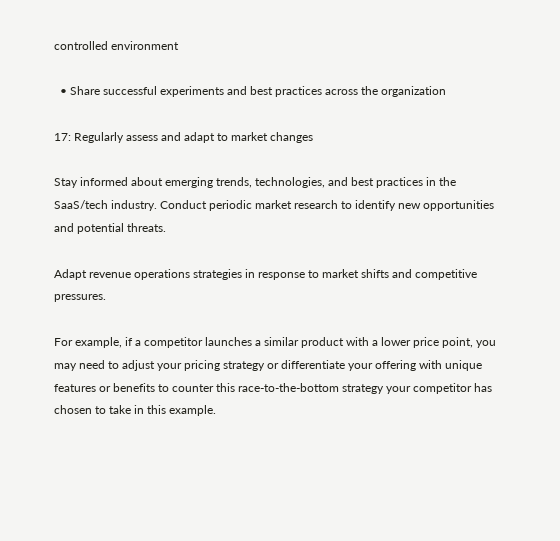controlled environment

  • Share successful experiments and best practices across the organization

17: Regularly assess and adapt to market changes

Stay informed about emerging trends, technologies, and best practices in the SaaS/tech industry. Conduct periodic market research to identify new opportunities and potential threats.

Adapt revenue operations strategies in response to market shifts and competitive pressures.

For example, if a competitor launches a similar product with a lower price point, you may need to adjust your pricing strategy or differentiate your offering with unique features or benefits to counter this race-to-the-bottom strategy your competitor has chosen to take in this example.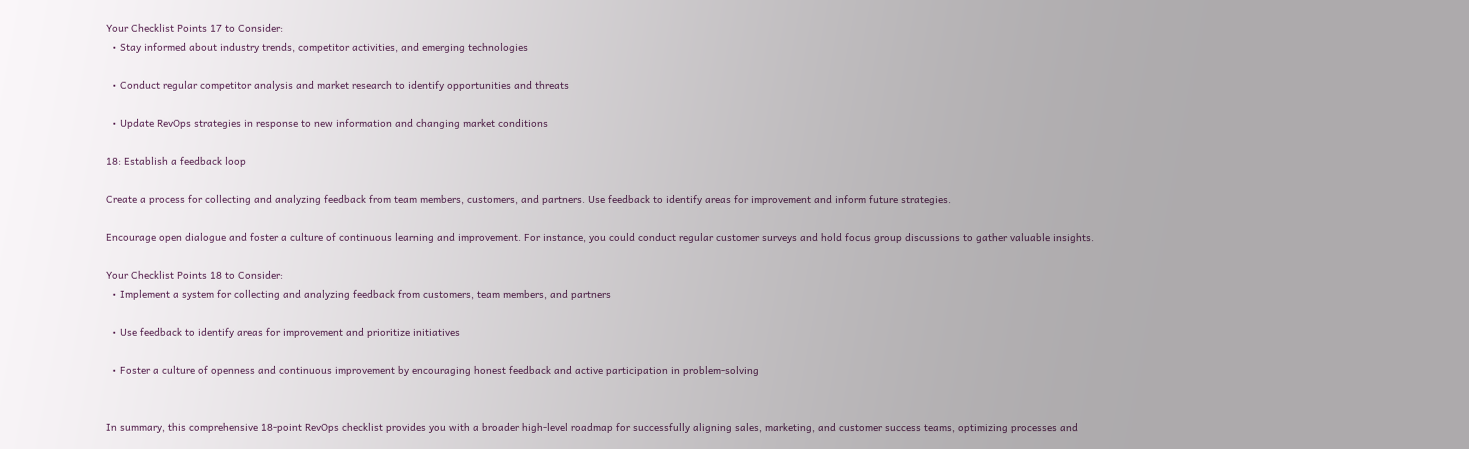Your Checklist Points 17 to Consider:
  • Stay informed about industry trends, competitor activities, and emerging technologies

  • Conduct regular competitor analysis and market research to identify opportunities and threats

  • Update RevOps strategies in response to new information and changing market conditions

18: Establish a feedback loop

Create a process for collecting and analyzing feedback from team members, customers, and partners. Use feedback to identify areas for improvement and inform future strategies.

Encourage open dialogue and foster a culture of continuous learning and improvement. For instance, you could conduct regular customer surveys and hold focus group discussions to gather valuable insights.

Your Checklist Points 18 to Consider:
  • Implement a system for collecting and analyzing feedback from customers, team members, and partners

  • Use feedback to identify areas for improvement and prioritize initiatives

  • Foster a culture of openness and continuous improvement by encouraging honest feedback and active participation in problem-solving


In summary, this comprehensive 18-point RevOps checklist provides you with a broader high-level roadmap for successfully aligning sales, marketing, and customer success teams, optimizing processes and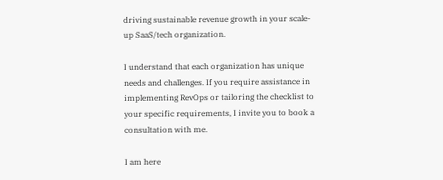driving sustainable revenue growth in your scale-up SaaS/tech organization.

I understand that each organization has unique needs and challenges. If you require assistance in implementing RevOps or tailoring the checklist to your specific requirements, I invite you to book a consultation with me.

I am here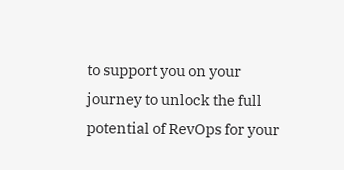to support you on your journey to unlock the full potential of RevOps for your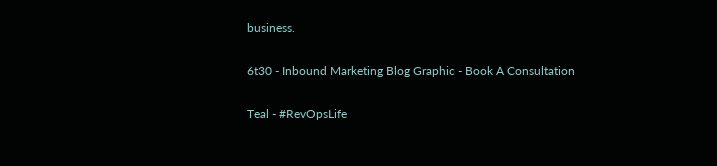business.

6t30 - Inbound Marketing Blog Graphic - Book A Consultation

Teal - #RevOpsLife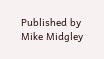Published by Mike Midgley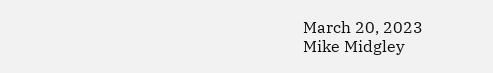March 20, 2023
Mike Midgley